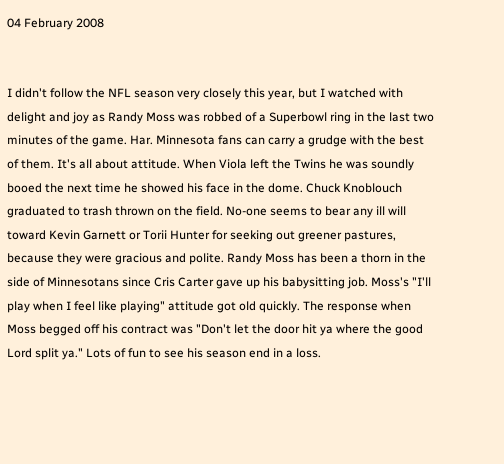04 February 2008


I didn't follow the NFL season very closely this year, but I watched with delight and joy as Randy Moss was robbed of a Superbowl ring in the last two minutes of the game. Har. Minnesota fans can carry a grudge with the best of them. It's all about attitude. When Viola left the Twins he was soundly booed the next time he showed his face in the dome. Chuck Knoblouch graduated to trash thrown on the field. No-one seems to bear any ill will toward Kevin Garnett or Torii Hunter for seeking out greener pastures, because they were gracious and polite. Randy Moss has been a thorn in the side of Minnesotans since Cris Carter gave up his babysitting job. Moss's "I'll play when I feel like playing" attitude got old quickly. The response when Moss begged off his contract was "Don't let the door hit ya where the good Lord split ya." Lots of fun to see his season end in a loss.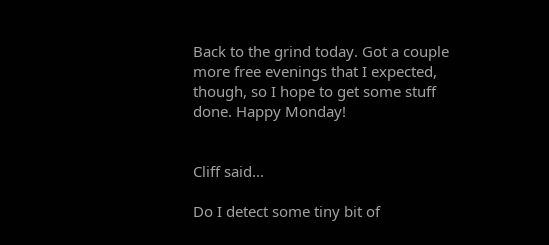Back to the grind today. Got a couple more free evenings that I expected, though, so I hope to get some stuff done. Happy Monday!


Cliff said...

Do I detect some tiny bit of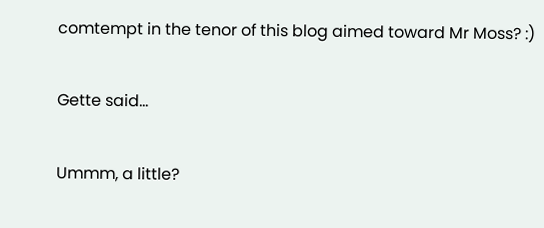comtempt in the tenor of this blog aimed toward Mr Moss? :)

Gette said...

Ummm, a little?